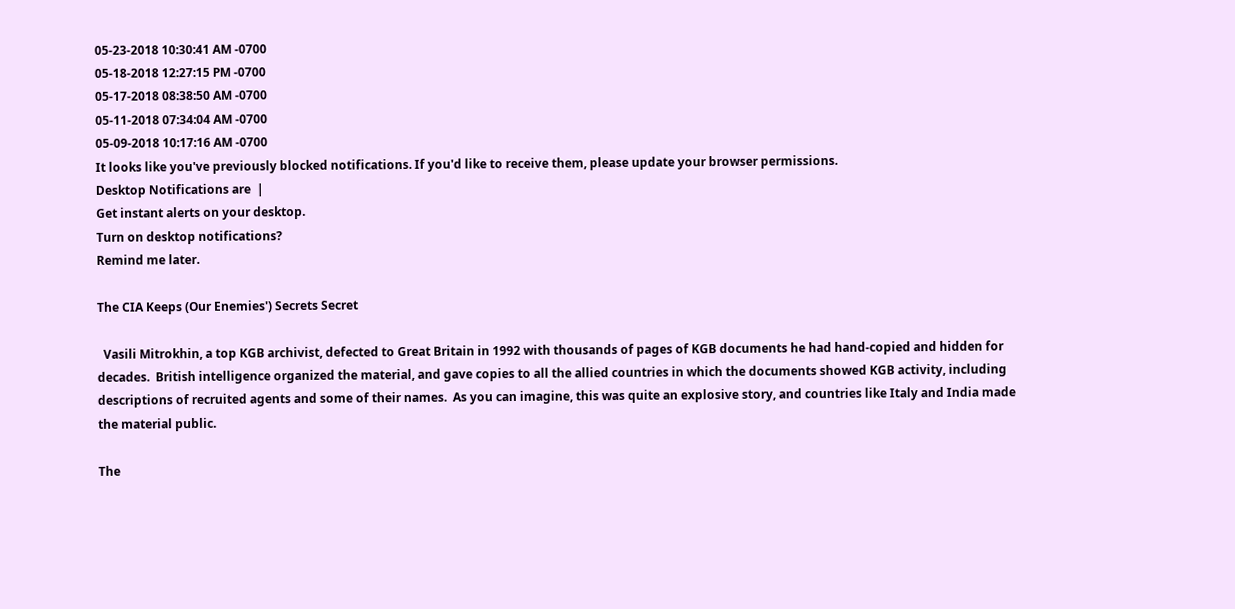05-23-2018 10:30:41 AM -0700
05-18-2018 12:27:15 PM -0700
05-17-2018 08:38:50 AM -0700
05-11-2018 07:34:04 AM -0700
05-09-2018 10:17:16 AM -0700
It looks like you've previously blocked notifications. If you'd like to receive them, please update your browser permissions.
Desktop Notifications are  |
Get instant alerts on your desktop.
Turn on desktop notifications?
Remind me later.

The CIA Keeps (Our Enemies') Secrets Secret

  Vasili Mitrokhin, a top KGB archivist, defected to Great Britain in 1992 with thousands of pages of KGB documents he had hand-copied and hidden for decades.  British intelligence organized the material, and gave copies to all the allied countries in which the documents showed KGB activity, including descriptions of recruited agents and some of their names.  As you can imagine, this was quite an explosive story, and countries like Italy and India made the material public.

The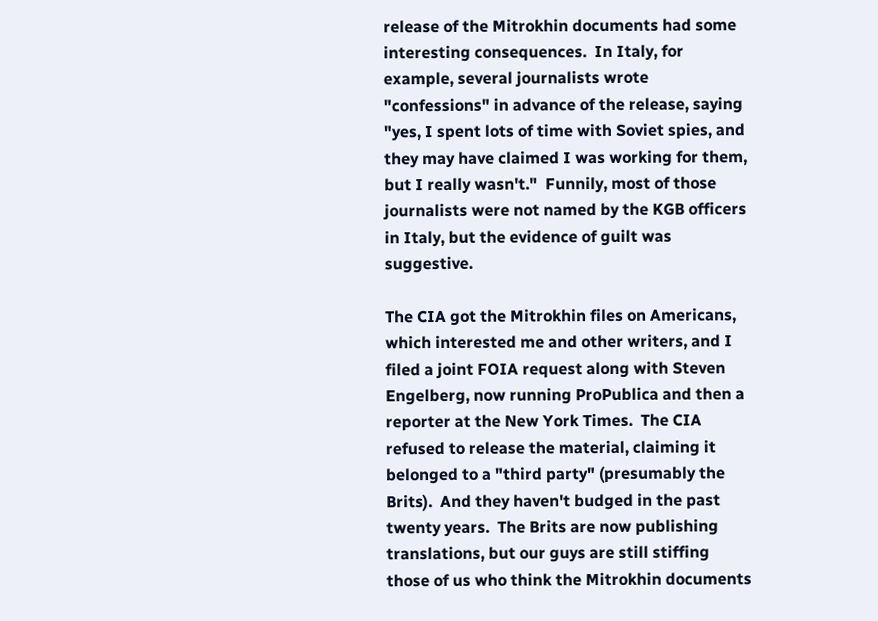release of the Mitrokhin documents had some interesting consequences.  In Italy, for example, several journalists wrote "confessions" in advance of the release, saying "yes, I spent lots of time with Soviet spies, and they may have claimed I was working for them, but I really wasn't."  Funnily, most of those journalists were not named by the KGB officers in Italy, but the evidence of guilt was suggestive.

The CIA got the Mitrokhin files on Americans, which interested me and other writers, and I filed a joint FOIA request along with Steven Engelberg, now running ProPublica and then a reporter at the New York Times.  The CIA refused to release the material, claiming it belonged to a "third party" (presumably the Brits).  And they haven't budged in the past twenty years.  The Brits are now publishing translations, but our guys are still stiffing those of us who think the Mitrokhin documents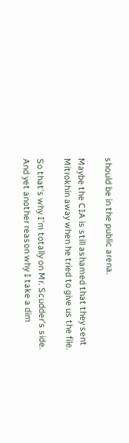should be in the public arena.

Maybe the CIA is still ashamed that they sent Mitrokhin away when he tried to give us the file.

So that's why I'm totally on Mr. Scudder's side.  And yet another reason why I take a dim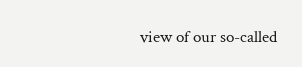view of our so-called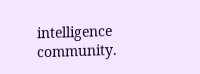intelligence community.